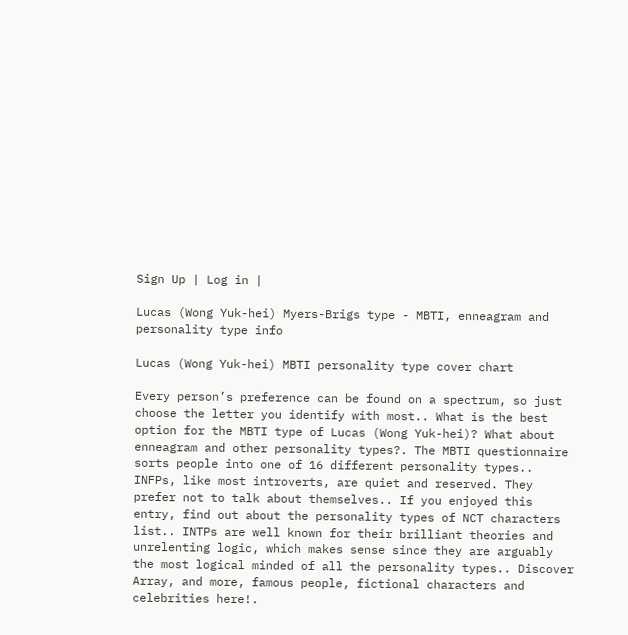Sign Up | Log in |

Lucas (Wong Yuk-hei) Myers-Brigs type - MBTI, enneagram and personality type info

Lucas (Wong Yuk-hei) MBTI personality type cover chart

Every person’s preference can be found on a spectrum, so just choose the letter you identify with most.. What is the best option for the MBTI type of Lucas (Wong Yuk-hei)? What about enneagram and other personality types?. The MBTI questionnaire sorts people into one of 16 different personality types.. INFPs, like most introverts, are quiet and reserved. They prefer not to talk about themselves.. If you enjoyed this entry, find out about the personality types of NCT characters list.. INTPs are well known for their brilliant theories and unrelenting logic, which makes sense since they are arguably the most logical minded of all the personality types.. Discover Array, and more, famous people, fictional characters and celebrities here!.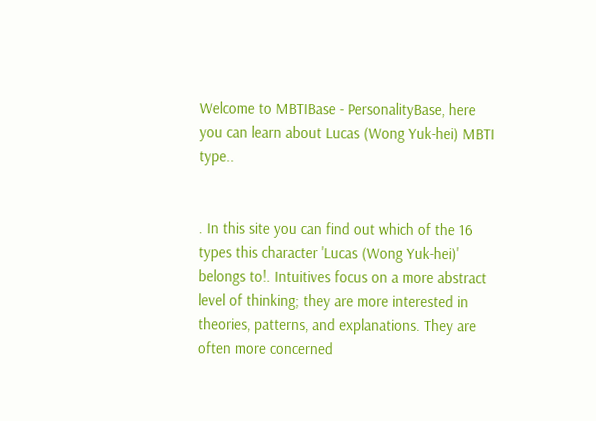Welcome to MBTIBase - PersonalityBase, here you can learn about Lucas (Wong Yuk-hei) MBTI type..


. In this site you can find out which of the 16 types this character 'Lucas (Wong Yuk-hei)' belongs to!. Intuitives focus on a more abstract level of thinking; they are more interested in theories, patterns, and explanations. They are often more concerned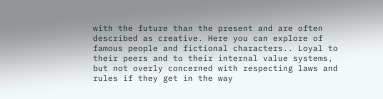with the future than the present and are often described as creative. Here you can explore of famous people and fictional characters.. Loyal to their peers and to their internal value systems, but not overly concerned with respecting laws and rules if they get in the way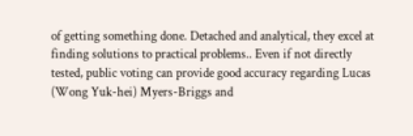of getting something done. Detached and analytical, they excel at finding solutions to practical problems.. Even if not directly tested, public voting can provide good accuracy regarding Lucas (Wong Yuk-hei) Myers-Briggs and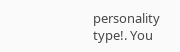personality type!. You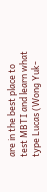are in the best place to test MBTI and learn what type Lucas (Wong Yuk-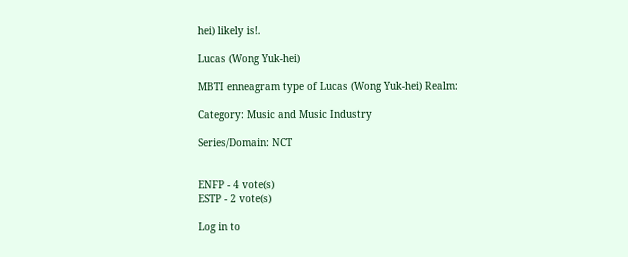hei) likely is!.

Lucas (Wong Yuk-hei)

MBTI enneagram type of Lucas (Wong Yuk-hei) Realm:

Category: Music and Music Industry

Series/Domain: NCT


ENFP - 4 vote(s)
ESTP - 2 vote(s)

Log in to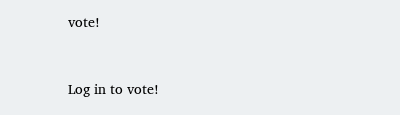vote!


Log in to vote!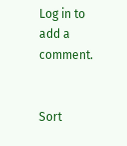Log in to add a comment.


Sort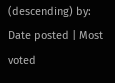(descending) by: Date posted | Most voted